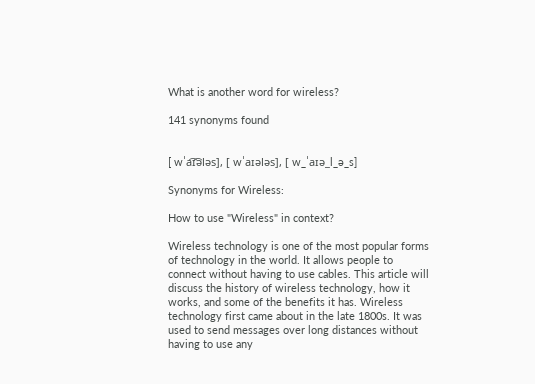What is another word for wireless?

141 synonyms found


[ wˈa͡ɪ͡ələs], [ wˈaɪələs], [ w_ˈaɪə_l_ə_s]

Synonyms for Wireless:

How to use "Wireless" in context?

Wireless technology is one of the most popular forms of technology in the world. It allows people to connect without having to use cables. This article will discuss the history of wireless technology, how it works, and some of the benefits it has. Wireless technology first came about in the late 1800s. It was used to send messages over long distances without having to use any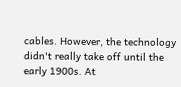cables. However, the technology didn't really take off until the early 1900s. At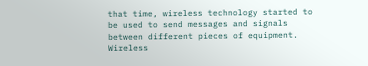that time, wireless technology started to be used to send messages and signals between different pieces of equipment. Wireless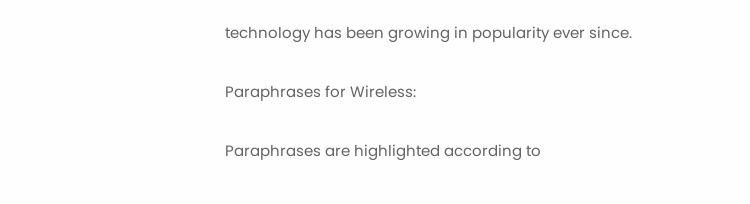technology has been growing in popularity ever since.

Paraphrases for Wireless:

Paraphrases are highlighted according to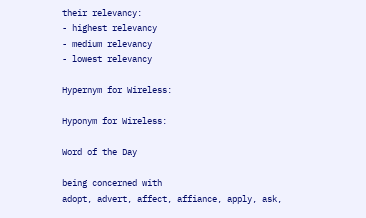their relevancy:
- highest relevancy
- medium relevancy
- lowest relevancy

Hypernym for Wireless:

Hyponym for Wireless:

Word of the Day

being concerned with
adopt, advert, affect, affiance, apply, ask,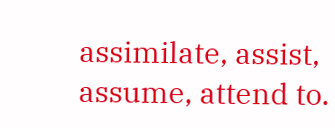assimilate, assist, assume, attend to.